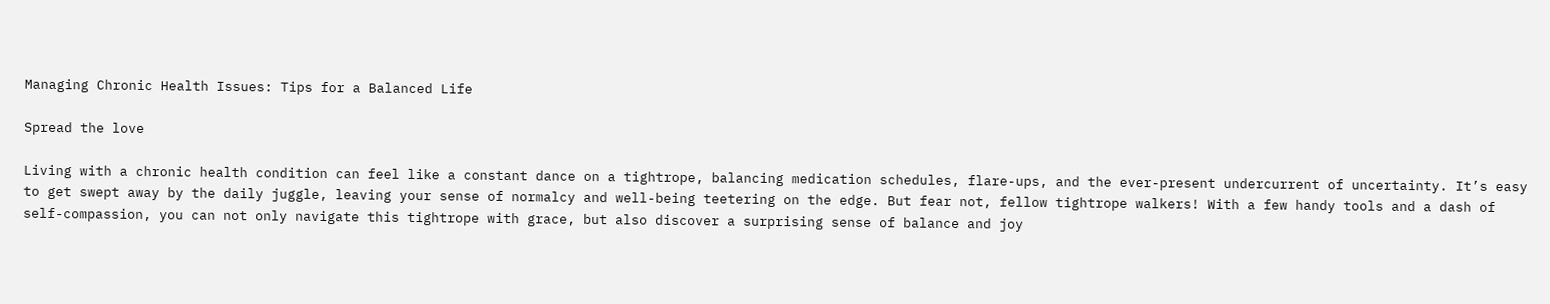Managing Chronic Health Issues: Tips for a Balanced Life

Spread the love

Living with a chronic health condition can feel like a constant dance on a tightrope, balancing medication schedules, flare-ups, and the ever-present undercurrent of uncertainty. It’s easy to get swept away by the daily juggle, leaving your sense of normalcy and well-being teetering on the edge. But fear not, fellow tightrope walkers! With a few handy tools and a dash of self-compassion, you can not only navigate this tightrope with grace, but also discover a surprising sense of balance and joy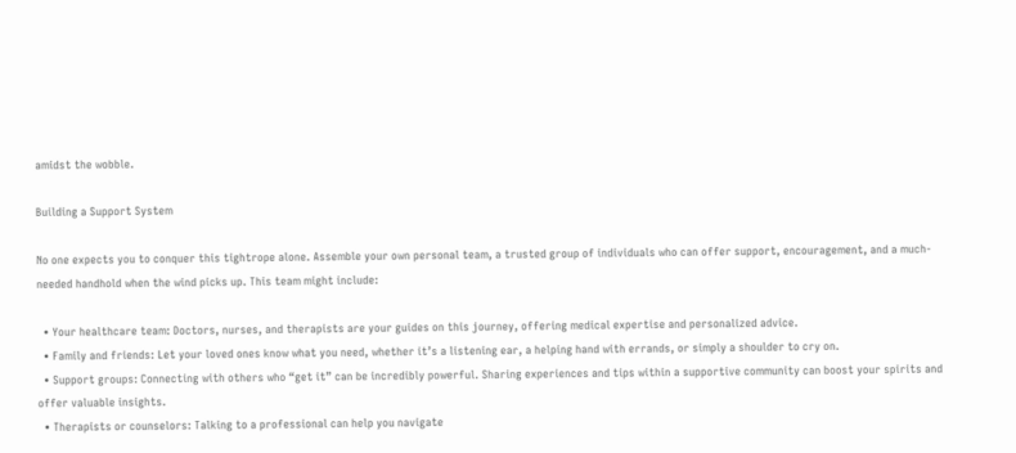amidst the wobble.

Building a Support System

No one expects you to conquer this tightrope alone. Assemble your own personal team, a trusted group of individuals who can offer support, encouragement, and a much-needed handhold when the wind picks up. This team might include:

  • Your healthcare team: Doctors, nurses, and therapists are your guides on this journey, offering medical expertise and personalized advice.
  • Family and friends: Let your loved ones know what you need, whether it’s a listening ear, a helping hand with errands, or simply a shoulder to cry on.
  • Support groups: Connecting with others who “get it” can be incredibly powerful. Sharing experiences and tips within a supportive community can boost your spirits and offer valuable insights.
  • Therapists or counselors: Talking to a professional can help you navigate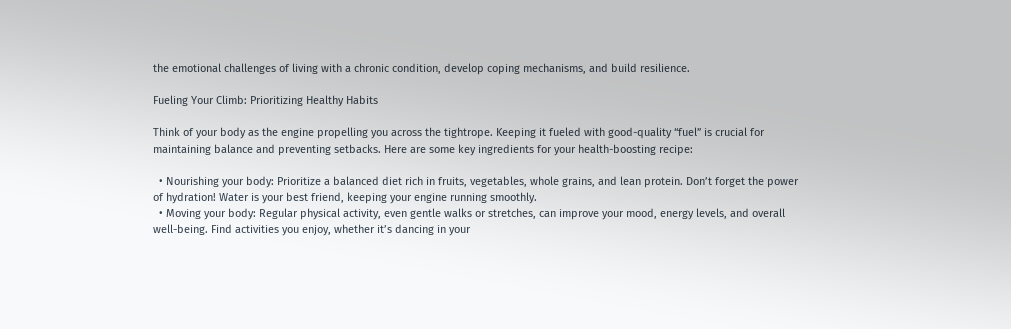the emotional challenges of living with a chronic condition, develop coping mechanisms, and build resilience.

Fueling Your Climb: Prioritizing Healthy Habits

Think of your body as the engine propelling you across the tightrope. Keeping it fueled with good-quality “fuel” is crucial for maintaining balance and preventing setbacks. Here are some key ingredients for your health-boosting recipe:

  • Nourishing your body: Prioritize a balanced diet rich in fruits, vegetables, whole grains, and lean protein. Don’t forget the power of hydration! Water is your best friend, keeping your engine running smoothly.
  • Moving your body: Regular physical activity, even gentle walks or stretches, can improve your mood, energy levels, and overall well-being. Find activities you enjoy, whether it’s dancing in your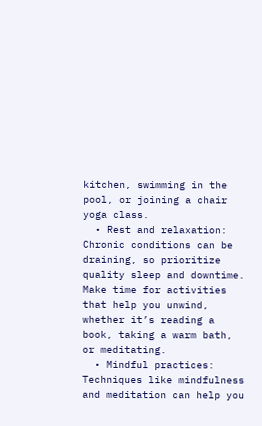kitchen, swimming in the pool, or joining a chair yoga class.
  • Rest and relaxation: Chronic conditions can be draining, so prioritize quality sleep and downtime. Make time for activities that help you unwind, whether it’s reading a book, taking a warm bath, or meditating.
  • Mindful practices: Techniques like mindfulness and meditation can help you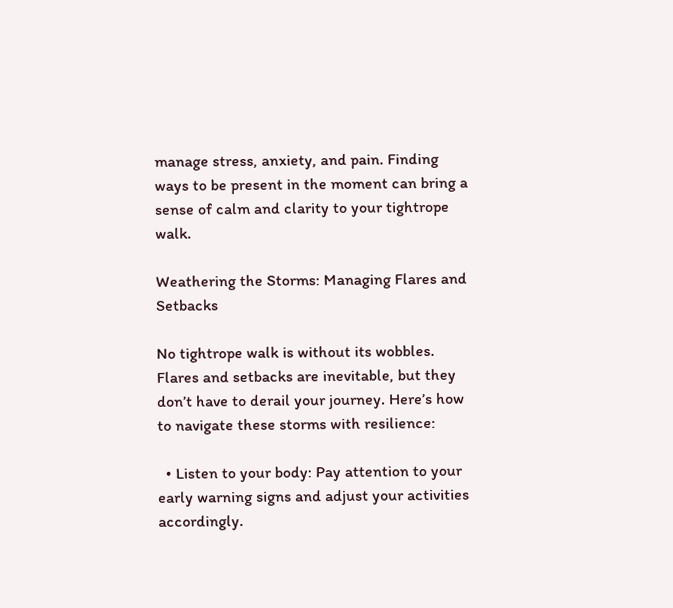manage stress, anxiety, and pain. Finding ways to be present in the moment can bring a sense of calm and clarity to your tightrope walk.

Weathering the Storms: Managing Flares and Setbacks

No tightrope walk is without its wobbles. Flares and setbacks are inevitable, but they don’t have to derail your journey. Here’s how to navigate these storms with resilience:

  • Listen to your body: Pay attention to your early warning signs and adjust your activities accordingly.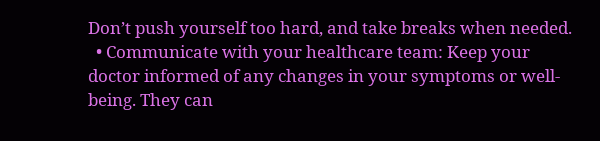Don’t push yourself too hard, and take breaks when needed.
  • Communicate with your healthcare team: Keep your doctor informed of any changes in your symptoms or well-being. They can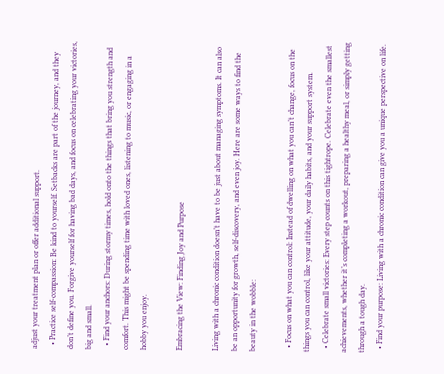adjust your treatment plan or offer additional support.
  • Practice self-compassion: Be kind to yourself. Setbacks are part of the journey, and they don’t define you. Forgive yourself for having bad days, and focus on celebrating your victories, big and small.
  • Find your anchors: During stormy times, hold onto the things that bring you strength and comfort. This might be spending time with loved ones, listening to music, or engaging in a hobby you enjoy.

Embracing the View: Finding Joy and Purpose

Living with a chronic condition doesn’t have to be just about managing symptoms. It can also be an opportunity for growth, self-discovery, and even joy. Here are some ways to find the beauty in the wobble:

  • Focus on what you can control: Instead of dwelling on what you can’t change, focus on the things you can control, like your attitude, your daily habits, and your support system.
  • Celebrate small victories: Every step counts on this tightrope. Celebrate even the smallest achievements, whether it’s completing a workout, preparing a healthy meal, or simply getting through a tough day.
  • Find your purpose: Living with a chronic condition can give you a unique perspective on life.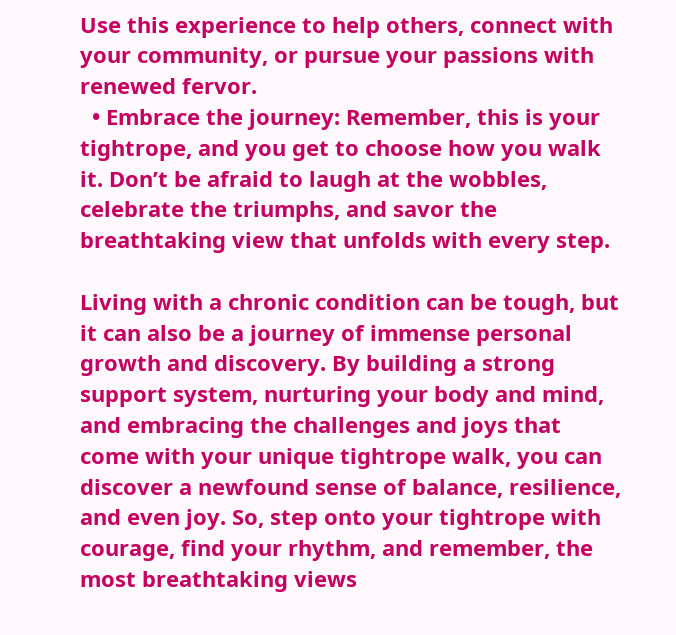Use this experience to help others, connect with your community, or pursue your passions with renewed fervor.
  • Embrace the journey: Remember, this is your tightrope, and you get to choose how you walk it. Don’t be afraid to laugh at the wobbles, celebrate the triumphs, and savor the breathtaking view that unfolds with every step.

Living with a chronic condition can be tough, but it can also be a journey of immense personal growth and discovery. By building a strong support system, nurturing your body and mind, and embracing the challenges and joys that come with your unique tightrope walk, you can discover a newfound sense of balance, resilience, and even joy. So, step onto your tightrope with courage, find your rhythm, and remember, the most breathtaking views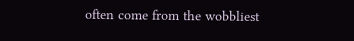often come from the wobbliest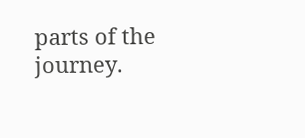parts of the journey.